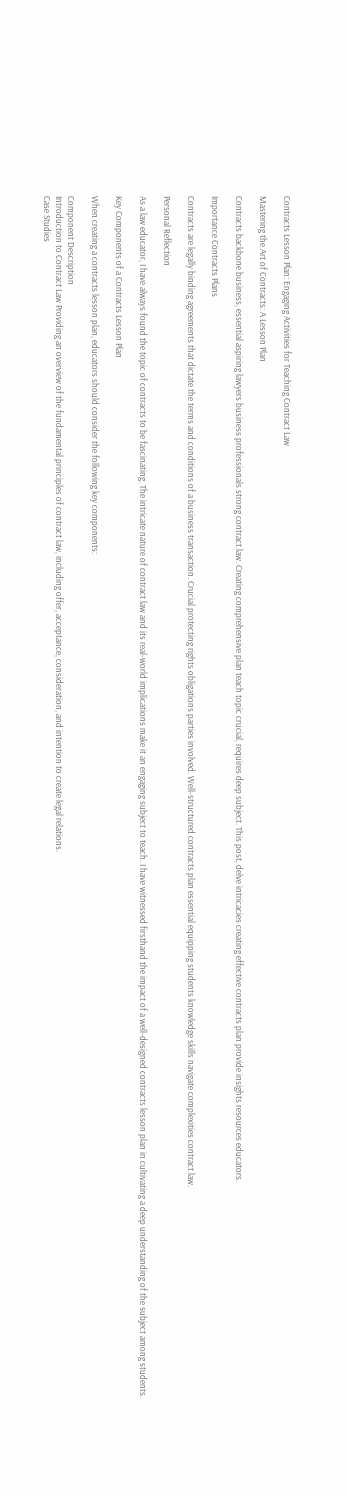Contracts Lesson Plan: Engaging Activities for Teaching Contract Law

Mastering the Art of Contracts: A Lesson Plan

Contracts backbone business, essential aspiring lawyers business professionals strong contract law. Creating comprehensive plan teach topic crucial, requires deep subject. This post, delve intricacies creating effective contracts plan provide insights resources educators.

Importance Contracts Plans

Contracts are legally binding agreements that dictate the terms and conditions of a business transaction. Crucial protecting rights obligations parties involved. Well-structured contracts plan essential equipping students knowledge skills navigate complexities contract law.

Personal Reflection

As a law educator, I have always found the topic of contracts to be fascinating. The intricate nature of contract law and its real-world implications make it an engaging subject to teach. I have witnessed firsthand the impact of a well-designed contracts lesson plan in cultivating a deep understanding of the subject among students.

Key Components of a Contracts Lesson Plan

When creating a contracts lesson plan, educators should consider the following key components:

Component Description
Introduction to Contract Law Providing an overview of the fundamental principles of contract law, including offer, acceptance, consideration, and intention to create legal relations.
Case Studies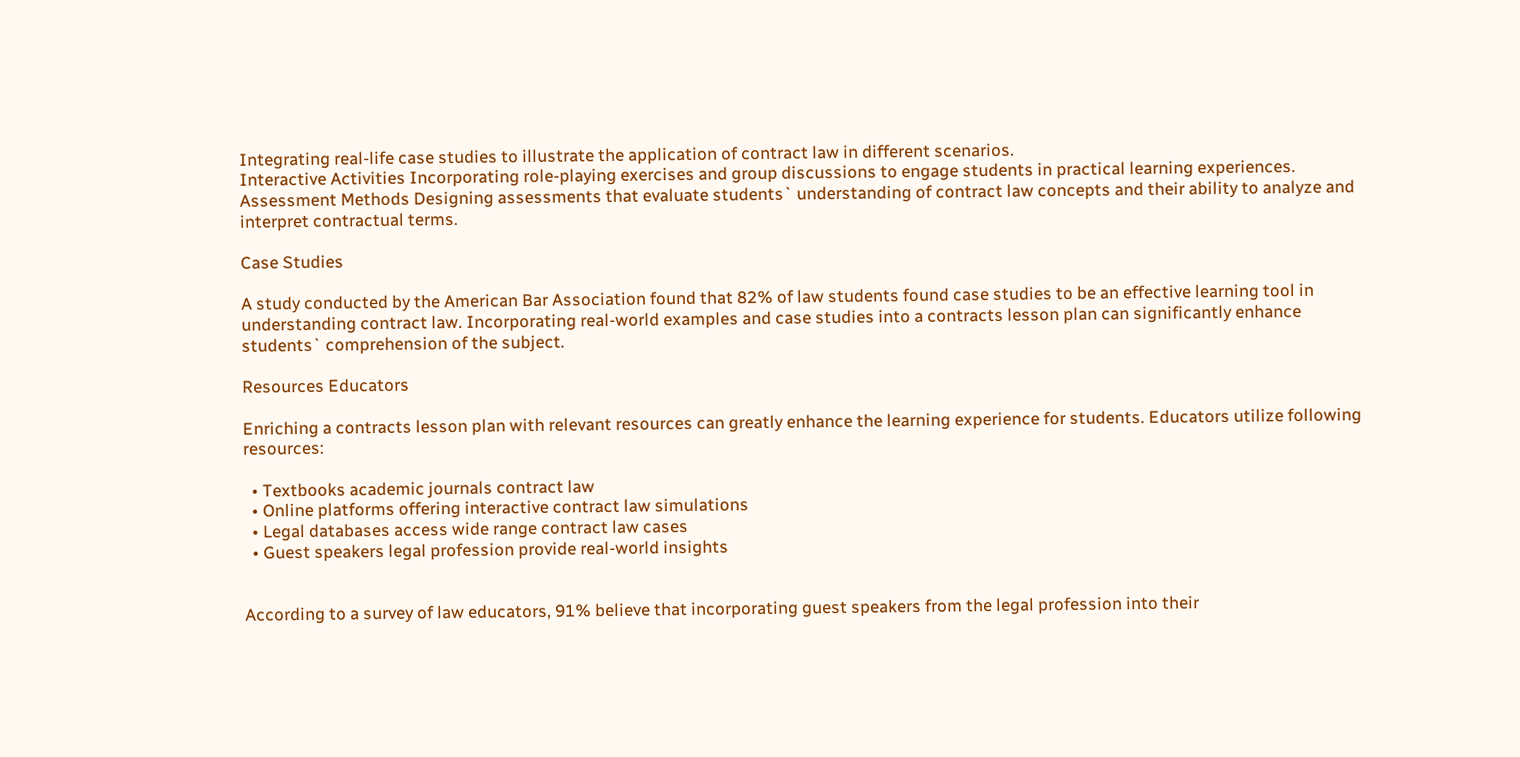Integrating real-life case studies to illustrate the application of contract law in different scenarios.
Interactive Activities Incorporating role-playing exercises and group discussions to engage students in practical learning experiences.
Assessment Methods Designing assessments that evaluate students` understanding of contract law concepts and their ability to analyze and interpret contractual terms.

Case Studies

A study conducted by the American Bar Association found that 82% of law students found case studies to be an effective learning tool in understanding contract law. Incorporating real-world examples and case studies into a contracts lesson plan can significantly enhance students` comprehension of the subject.

Resources Educators

Enriching a contracts lesson plan with relevant resources can greatly enhance the learning experience for students. Educators utilize following resources:

  • Textbooks academic journals contract law
  • Online platforms offering interactive contract law simulations
  • Legal databases access wide range contract law cases
  • Guest speakers legal profession provide real-world insights


According to a survey of law educators, 91% believe that incorporating guest speakers from the legal profession into their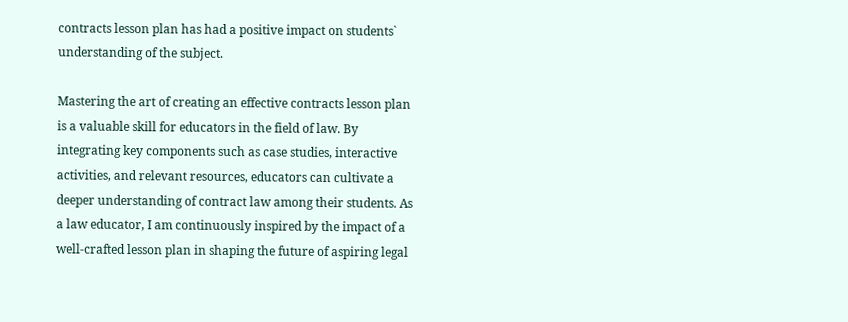contracts lesson plan has had a positive impact on students` understanding of the subject.

Mastering the art of creating an effective contracts lesson plan is a valuable skill for educators in the field of law. By integrating key components such as case studies, interactive activities, and relevant resources, educators can cultivate a deeper understanding of contract law among their students. As a law educator, I am continuously inspired by the impact of a well-crafted lesson plan in shaping the future of aspiring legal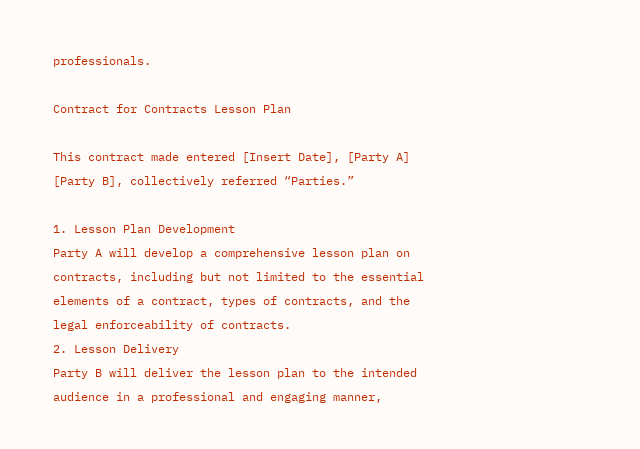professionals.

Contract for Contracts Lesson Plan

This contract made entered [Insert Date], [Party A] [Party B], collectively referred “Parties.”

1. Lesson Plan Development
Party A will develop a comprehensive lesson plan on contracts, including but not limited to the essential elements of a contract, types of contracts, and the legal enforceability of contracts.
2. Lesson Delivery
Party B will deliver the lesson plan to the intended audience in a professional and engaging manner,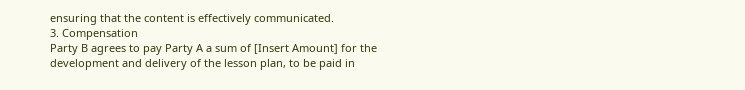ensuring that the content is effectively communicated.
3. Compensation
Party B agrees to pay Party A a sum of [Insert Amount] for the development and delivery of the lesson plan, to be paid in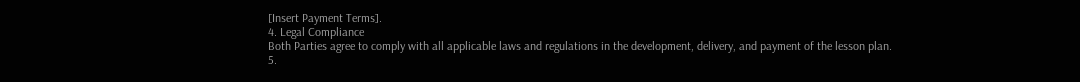[Insert Payment Terms].
4. Legal Compliance
Both Parties agree to comply with all applicable laws and regulations in the development, delivery, and payment of the lesson plan.
5.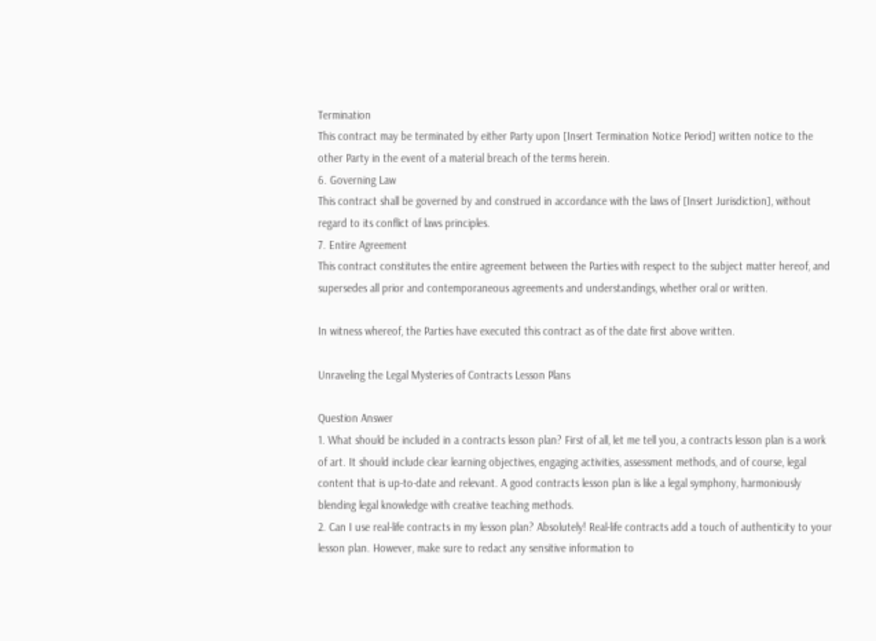Termination
This contract may be terminated by either Party upon [Insert Termination Notice Period] written notice to the other Party in the event of a material breach of the terms herein.
6. Governing Law
This contract shall be governed by and construed in accordance with the laws of [Insert Jurisdiction], without regard to its conflict of laws principles.
7. Entire Agreement
This contract constitutes the entire agreement between the Parties with respect to the subject matter hereof, and supersedes all prior and contemporaneous agreements and understandings, whether oral or written.

In witness whereof, the Parties have executed this contract as of the date first above written.

Unraveling the Legal Mysteries of Contracts Lesson Plans

Question Answer
1. What should be included in a contracts lesson plan? First of all, let me tell you, a contracts lesson plan is a work of art. It should include clear learning objectives, engaging activities, assessment methods, and of course, legal content that is up-to-date and relevant. A good contracts lesson plan is like a legal symphony, harmoniously blending legal knowledge with creative teaching methods.
2. Can I use real-life contracts in my lesson plan? Absolutely! Real-life contracts add a touch of authenticity to your lesson plan. However, make sure to redact any sensitive information to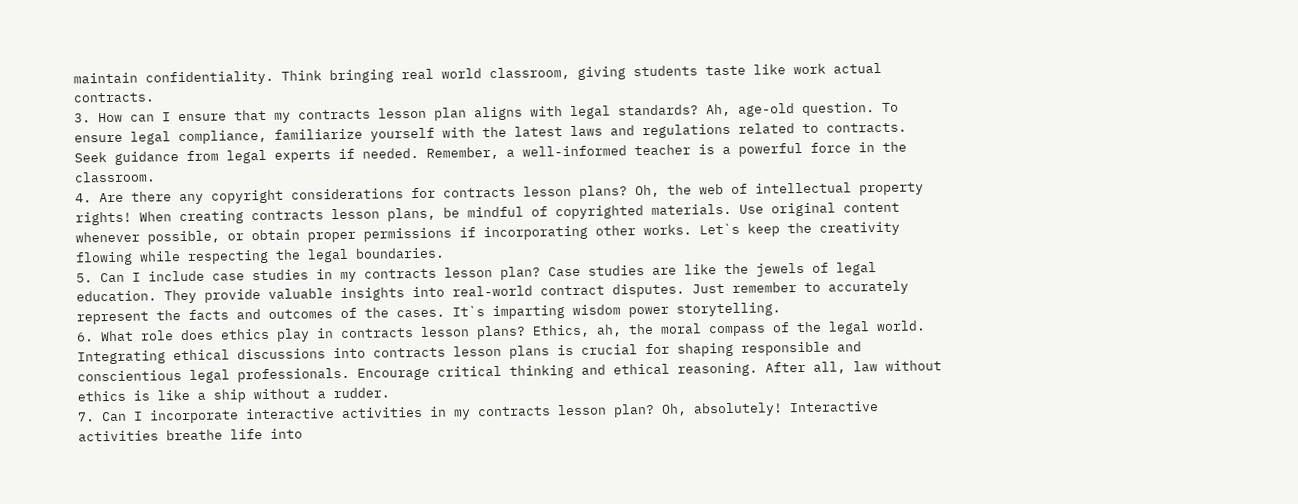maintain confidentiality. Think bringing real world classroom, giving students taste like work actual contracts.
3. How can I ensure that my contracts lesson plan aligns with legal standards? Ah, age-old question. To ensure legal compliance, familiarize yourself with the latest laws and regulations related to contracts. Seek guidance from legal experts if needed. Remember, a well-informed teacher is a powerful force in the classroom.
4. Are there any copyright considerations for contracts lesson plans? Oh, the web of intellectual property rights! When creating contracts lesson plans, be mindful of copyrighted materials. Use original content whenever possible, or obtain proper permissions if incorporating other works. Let`s keep the creativity flowing while respecting the legal boundaries.
5. Can I include case studies in my contracts lesson plan? Case studies are like the jewels of legal education. They provide valuable insights into real-world contract disputes. Just remember to accurately represent the facts and outcomes of the cases. It`s imparting wisdom power storytelling.
6. What role does ethics play in contracts lesson plans? Ethics, ah, the moral compass of the legal world. Integrating ethical discussions into contracts lesson plans is crucial for shaping responsible and conscientious legal professionals. Encourage critical thinking and ethical reasoning. After all, law without ethics is like a ship without a rudder.
7. Can I incorporate interactive activities in my contracts lesson plan? Oh, absolutely! Interactive activities breathe life into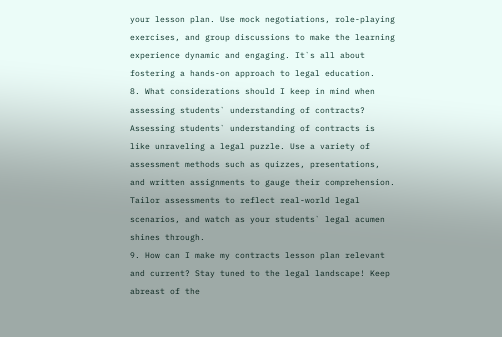your lesson plan. Use mock negotiations, role-playing exercises, and group discussions to make the learning experience dynamic and engaging. It`s all about fostering a hands-on approach to legal education.
8. What considerations should I keep in mind when assessing students` understanding of contracts? Assessing students` understanding of contracts is like unraveling a legal puzzle. Use a variety of assessment methods such as quizzes, presentations, and written assignments to gauge their comprehension. Tailor assessments to reflect real-world legal scenarios, and watch as your students` legal acumen shines through.
9. How can I make my contracts lesson plan relevant and current? Stay tuned to the legal landscape! Keep abreast of the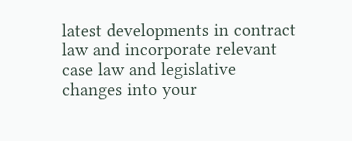latest developments in contract law and incorporate relevant case law and legislative changes into your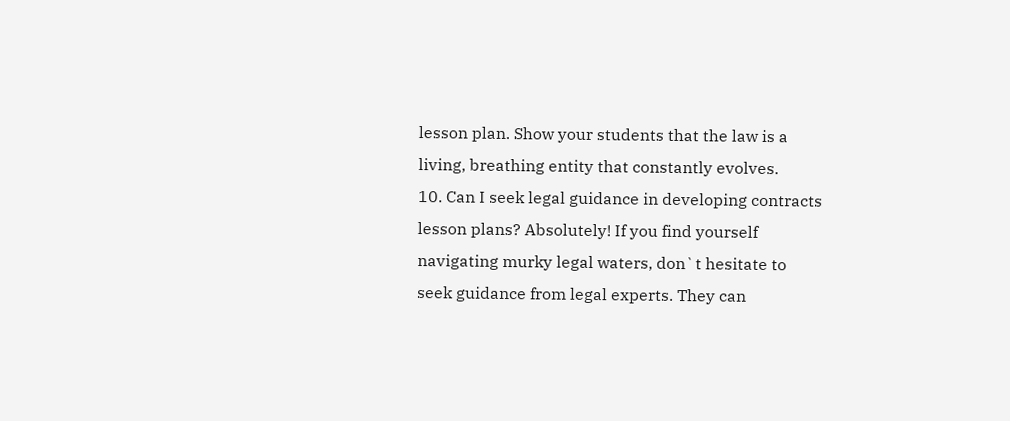lesson plan. Show your students that the law is a living, breathing entity that constantly evolves.
10. Can I seek legal guidance in developing contracts lesson plans? Absolutely! If you find yourself navigating murky legal waters, don`t hesitate to seek guidance from legal experts. They can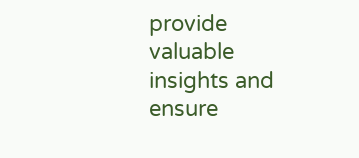provide valuable insights and ensure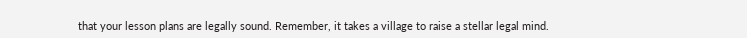that your lesson plans are legally sound. Remember, it takes a village to raise a stellar legal mind.